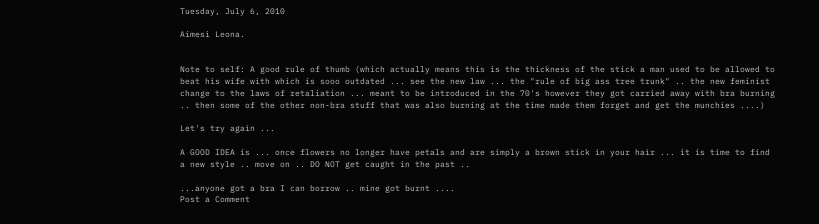Tuesday, July 6, 2010

Aimesi Leona.


Note to self: A good rule of thumb (which actually means this is the thickness of the stick a man used to be allowed to beat his wife with which is sooo outdated ... see the new law ... the "rule of big ass tree trunk" .. the new feminist change to the laws of retaliation ... meant to be introduced in the 70's however they got carried away with bra burning .. then some of the other non-bra stuff that was also burning at the time made them forget and get the munchies ....)

Let's try again ...

A GOOD IDEA is ... once flowers no longer have petals and are simply a brown stick in your hair ... it is time to find a new style .. move on .. DO NOT get caught in the past ..

...anyone got a bra I can borrow .. mine got burnt ....
Post a Comment